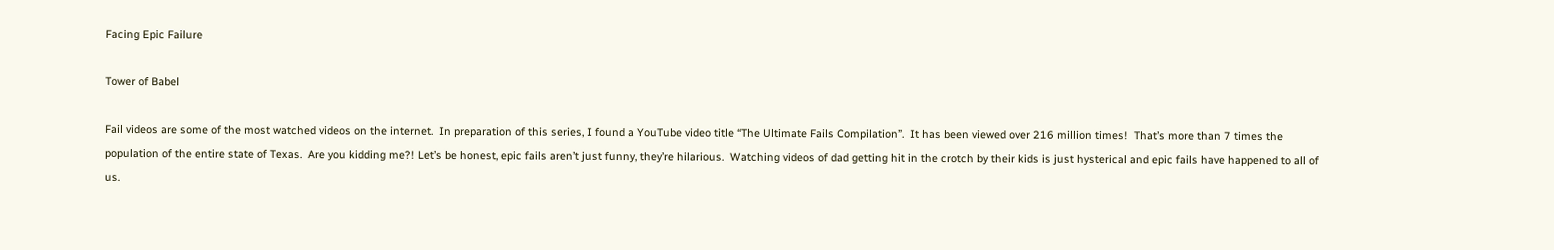Facing Epic Failure

Tower of Babel

Fail videos are some of the most watched videos on the internet.  In preparation of this series, I found a YouTube video title “The Ultimate Fails Compilation”.  It has been viewed over 216 million times!  That’s more than 7 times the population of the entire state of Texas.  Are you kidding me?! Let’s be honest, epic fails aren’t just funny, they’re hilarious.  Watching videos of dad getting hit in the crotch by their kids is just hysterical and epic fails have happened to all of us.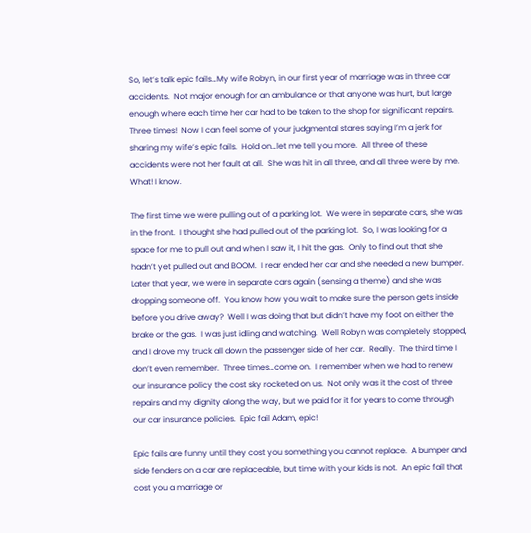So, let’s talk epic fails…My wife Robyn, in our first year of marriage was in three car accidents.  Not major enough for an ambulance or that anyone was hurt, but large enough where each time her car had to be taken to the shop for significant repairs.  Three times!  Now I can feel some of your judgmental stares saying I’m a jerk for sharing my wife’s epic fails.  Hold on…let me tell you more.  All three of these accidents were not her fault at all.  She was hit in all three, and all three were by me.  What! I know.

The first time we were pulling out of a parking lot.  We were in separate cars, she was in the front.  I thought she had pulled out of the parking lot.  So, I was looking for a space for me to pull out and when I saw it, I hit the gas.  Only to find out that she hadn’t yet pulled out and BOOM.  I rear ended her car and she needed a new bumper.  Later that year, we were in separate cars again (sensing a theme) and she was dropping someone off.  You know how you wait to make sure the person gets inside before you drive away?  Well I was doing that but didn’t have my foot on either the brake or the gas.  I was just idling and watching.  Well Robyn was completely stopped, and I drove my truck all down the passenger side of her car.  Really.  The third time I don’t even remember.  Three times…come on.  I remember when we had to renew our insurance policy the cost sky rocketed on us.  Not only was it the cost of three repairs and my dignity along the way, but we paid for it for years to come through our car insurance policies.  Epic fail Adam, epic!

Epic fails are funny until they cost you something you cannot replace.  A bumper and side fenders on a car are replaceable, but time with your kids is not.  An epic fail that cost you a marriage or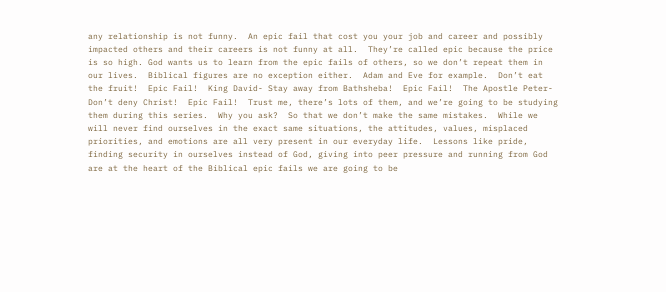any relationship is not funny.  An epic fail that cost you your job and career and possibly impacted others and their careers is not funny at all.  They’re called epic because the price is so high. God wants us to learn from the epic fails of others, so we don’t repeat them in our lives.  Biblical figures are no exception either.  Adam and Eve for example.  Don’t eat the fruit!  Epic Fail!  King David- Stay away from Bathsheba!  Epic Fail!  The Apostle Peter- Don’t deny Christ!  Epic Fail!  Trust me, there’s lots of them, and we’re going to be studying them during this series.  Why you ask?  So that we don’t make the same mistakes.  While we will never find ourselves in the exact same situations, the attitudes, values, misplaced priorities, and emotions are all very present in our everyday life.  Lessons like pride, finding security in ourselves instead of God, giving into peer pressure and running from God are at the heart of the Biblical epic fails we are going to be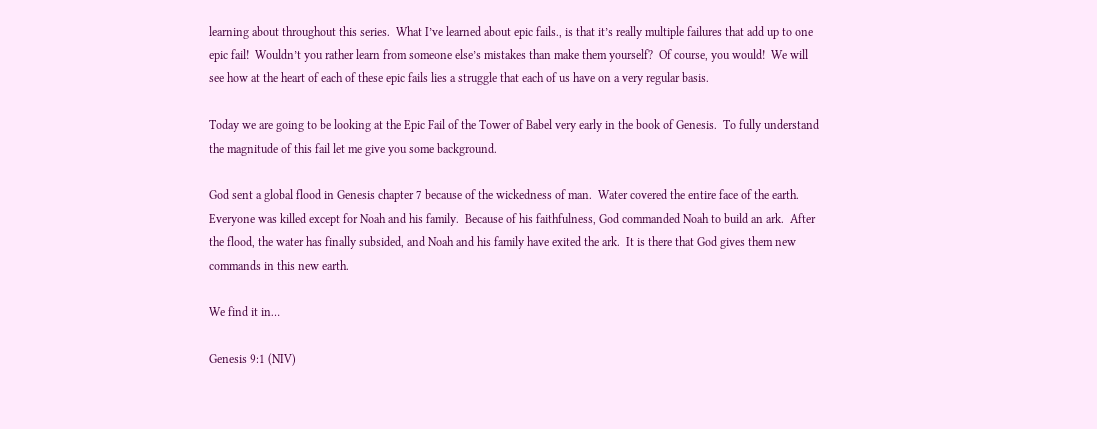learning about throughout this series.  What I’ve learned about epic fails., is that it’s really multiple failures that add up to one epic fail!  Wouldn’t you rather learn from someone else’s mistakes than make them yourself?  Of course, you would!  We will see how at the heart of each of these epic fails lies a struggle that each of us have on a very regular basis.

Today we are going to be looking at the Epic Fail of the Tower of Babel very early in the book of Genesis.  To fully understand the magnitude of this fail let me give you some background.

God sent a global flood in Genesis chapter 7 because of the wickedness of man.  Water covered the entire face of the earth.  Everyone was killed except for Noah and his family.  Because of his faithfulness, God commanded Noah to build an ark.  After the flood, the water has finally subsided, and Noah and his family have exited the ark.  It is there that God gives them new commands in this new earth.

We find it in…

Genesis 9:1 (NIV)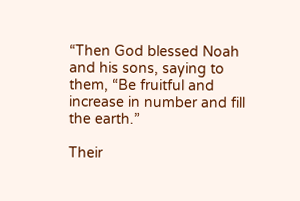“Then God blessed Noah and his sons, saying to them, “Be fruitful and increase in number and fill the earth.”

Their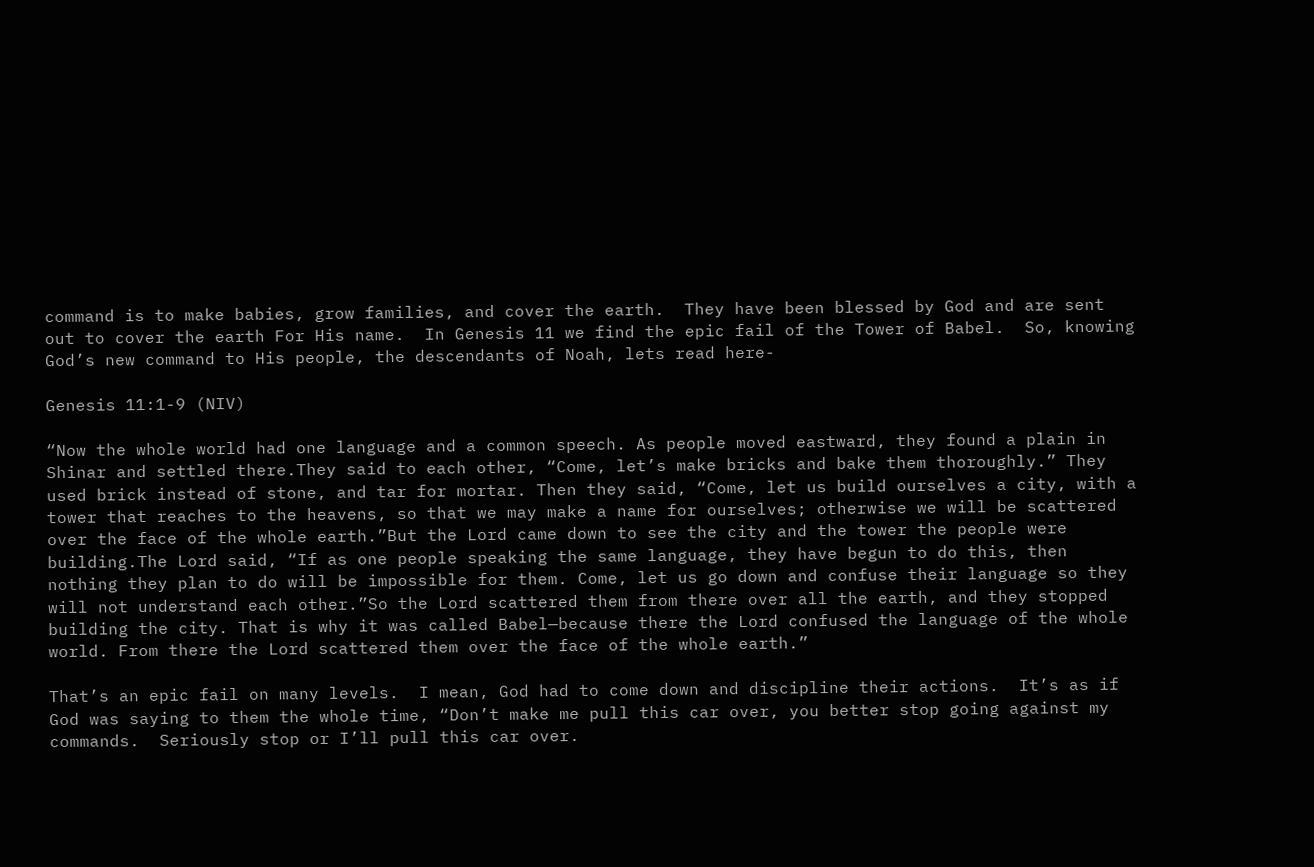command is to make babies, grow families, and cover the earth.  They have been blessed by God and are sent out to cover the earth For His name.  In Genesis 11 we find the epic fail of the Tower of Babel.  So, knowing God’s new command to His people, the descendants of Noah, lets read here-

Genesis 11:1-9 (NIV)

“Now the whole world had one language and a common speech. As people moved eastward, they found a plain in Shinar and settled there.They said to each other, “Come, let’s make bricks and bake them thoroughly.” They used brick instead of stone, and tar for mortar. Then they said, “Come, let us build ourselves a city, with a tower that reaches to the heavens, so that we may make a name for ourselves; otherwise we will be scattered over the face of the whole earth.”But the Lord came down to see the city and the tower the people were building.The Lord said, “If as one people speaking the same language, they have begun to do this, then nothing they plan to do will be impossible for them. Come, let us go down and confuse their language so they will not understand each other.”So the Lord scattered them from there over all the earth, and they stopped building the city. That is why it was called Babel—because there the Lord confused the language of the whole world. From there the Lord scattered them over the face of the whole earth.”

That’s an epic fail on many levels.  I mean, God had to come down and discipline their actions.  It’s as if God was saying to them the whole time, “Don’t make me pull this car over, you better stop going against my commands.  Seriously stop or I’ll pull this car over.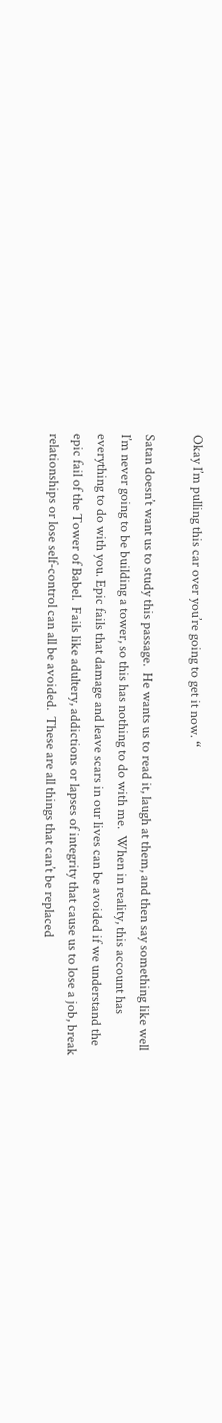Okay I’m pulling this car over you’re going to get it now. “

Satan doesn’t want us to study this passage.  He wants us to read it, laugh at them, and then say something like well I’m never going to be building a tower, so this has nothing to do with me.  When in reality, this account has everything to do with you. Epic fails that damage and leave scars in our lives can be avoided if we understand the epic fail of the Tower of Babel.  Fails like adultery, addictions or lapses of integrity that cause us to lose a job, break relationships or lose self-control can all be avoided.  These are all things that can’t be replaced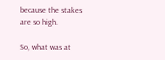because the stakes are so high.

So, what was at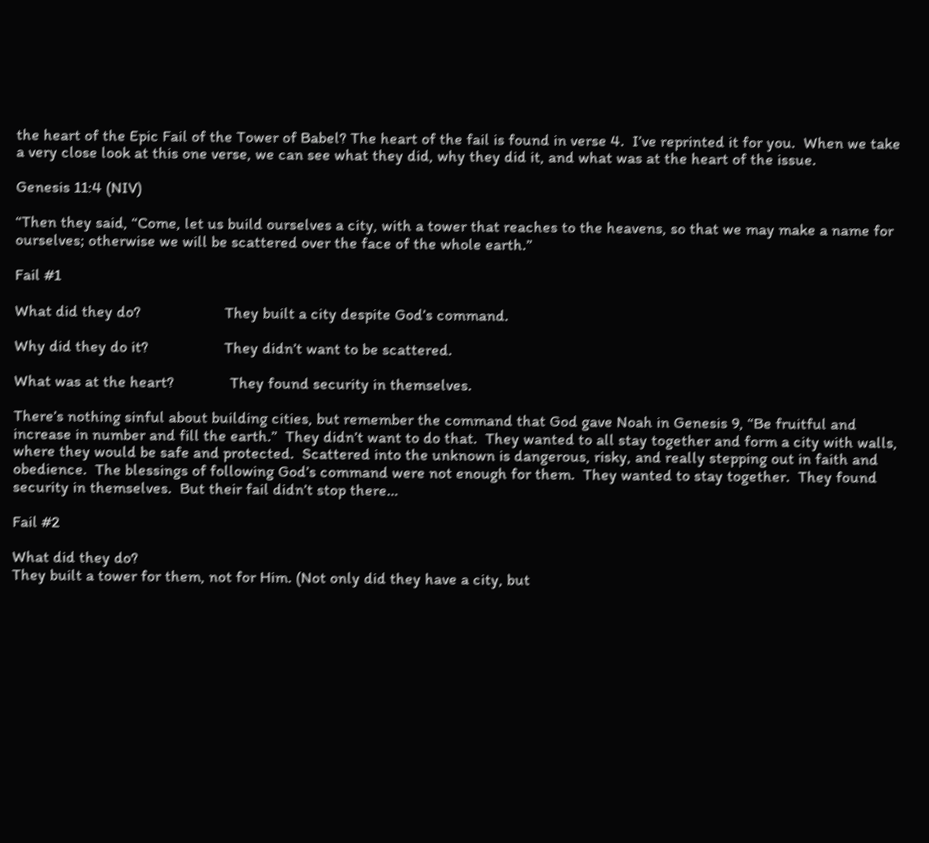the heart of the Epic Fail of the Tower of Babel? The heart of the fail is found in verse 4.  I’ve reprinted it for you.  When we take a very close look at this one verse, we can see what they did, why they did it, and what was at the heart of the issue.

Genesis 11:4 (NIV)

“Then they said, “Come, let us build ourselves a city, with a tower that reaches to the heavens, so that we may make a name for ourselves; otherwise we will be scattered over the face of the whole earth.”

Fail #1

What did they do?                     They built a city despite God’s command.

Why did they do it?                   They didn’t want to be scattered.

What was at the heart?              They found security in themselves.

There’s nothing sinful about building cities, but remember the command that God gave Noah in Genesis 9, “Be fruitful and increase in number and fill the earth.”  They didn’t want to do that.  They wanted to all stay together and form a city with walls, where they would be safe and protected.  Scattered into the unknown is dangerous, risky, and really stepping out in faith and obedience.  The blessings of following God’s command were not enough for them.  They wanted to stay together.  They found security in themselves.  But their fail didn’t stop there…

Fail #2

What did they do?
They built a tower for them, not for Him. (Not only did they have a city, but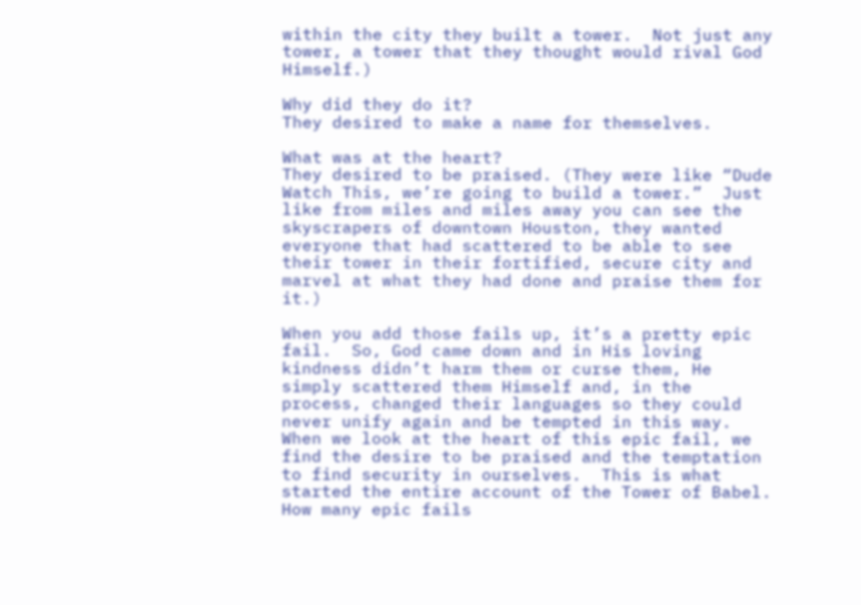within the city they built a tower.  Not just any tower, a tower that they thought would rival God Himself.)

Why did they do it?
They desired to make a name for themselves.

What was at the heart?
They desired to be praised. (They were like “Dude Watch This, we’re going to build a tower.”  Just like from miles and miles away you can see the skyscrapers of downtown Houston, they wanted everyone that had scattered to be able to see their tower in their fortified, secure city and marvel at what they had done and praise them for it.)

When you add those fails up, it’s a pretty epic fail.  So, God came down and in His loving kindness didn’t harm them or curse them, He simply scattered them Himself and, in the process, changed their languages so they could never unify again and be tempted in this way. When we look at the heart of this epic fail, we find the desire to be praised and the temptation to find security in ourselves.  This is what started the entire account of the Tower of Babel.  How many epic fails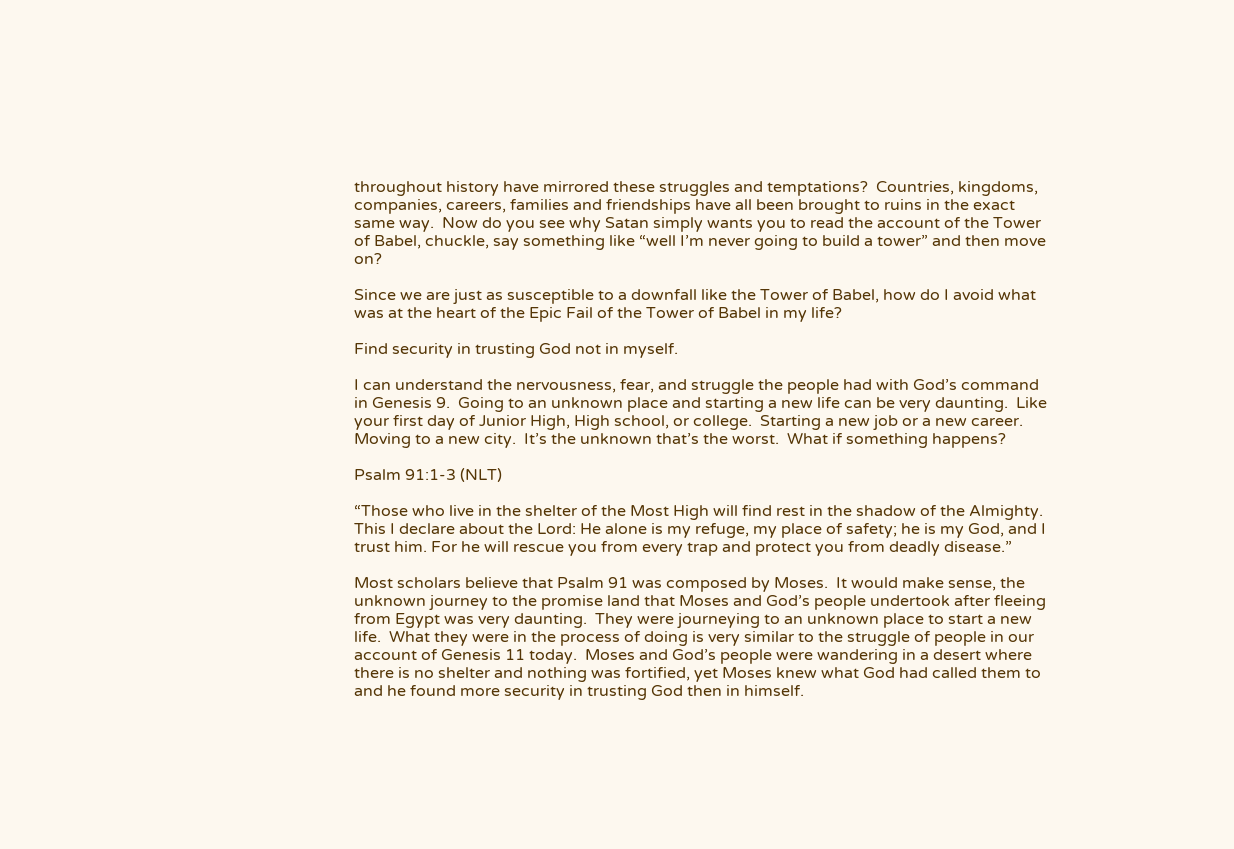throughout history have mirrored these struggles and temptations?  Countries, kingdoms, companies, careers, families and friendships have all been brought to ruins in the exact same way.  Now do you see why Satan simply wants you to read the account of the Tower of Babel, chuckle, say something like “well I’m never going to build a tower” and then move on?

Since we are just as susceptible to a downfall like the Tower of Babel, how do I avoid what was at the heart of the Epic Fail of the Tower of Babel in my life?

Find security in trusting God not in myself.

I can understand the nervousness, fear, and struggle the people had with God’s command in Genesis 9.  Going to an unknown place and starting a new life can be very daunting.  Like your first day of Junior High, High school, or college.  Starting a new job or a new career.  Moving to a new city.  It’s the unknown that’s the worst.  What if something happens?

Psalm 91:1-3 (NLT)

“Those who live in the shelter of the Most High will find rest in the shadow of the Almighty. This I declare about the Lord: He alone is my refuge, my place of safety; he is my God, and I trust him. For he will rescue you from every trap and protect you from deadly disease.”

Most scholars believe that Psalm 91 was composed by Moses.  It would make sense, the unknown journey to the promise land that Moses and God’s people undertook after fleeing from Egypt was very daunting.  They were journeying to an unknown place to start a new life.  What they were in the process of doing is very similar to the struggle of people in our account of Genesis 11 today.  Moses and God’s people were wandering in a desert where there is no shelter and nothing was fortified, yet Moses knew what God had called them to and he found more security in trusting God then in himself.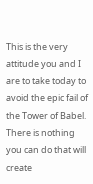This is the very attitude you and I are to take today to avoid the epic fail of the Tower of Babel.  There is nothing you can do that will create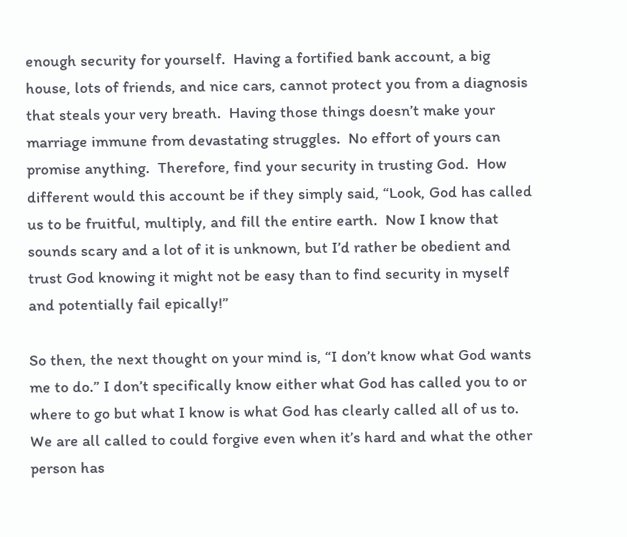enough security for yourself.  Having a fortified bank account, a big house, lots of friends, and nice cars, cannot protect you from a diagnosis that steals your very breath.  Having those things doesn’t make your marriage immune from devastating struggles.  No effort of yours can promise anything.  Therefore, find your security in trusting God.  How different would this account be if they simply said, “Look, God has called us to be fruitful, multiply, and fill the entire earth.  Now I know that sounds scary and a lot of it is unknown, but I’d rather be obedient and trust God knowing it might not be easy than to find security in myself and potentially fail epically!”

So then, the next thought on your mind is, “I don’t know what God wants me to do.” I don’t specifically know either what God has called you to or where to go but what I know is what God has clearly called all of us to.  We are all called to could forgive even when it’s hard and what the other person has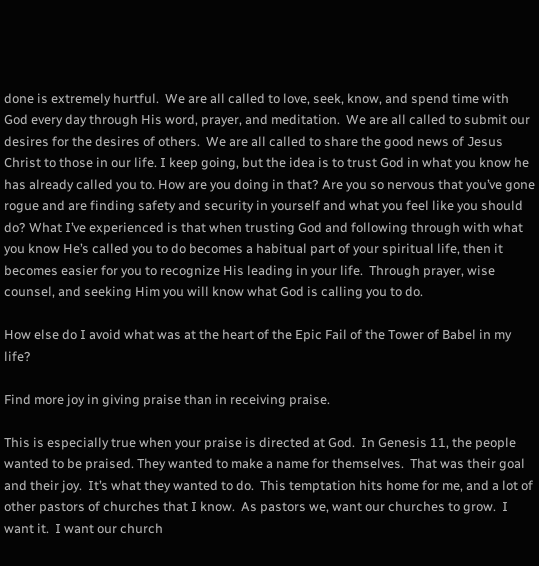done is extremely hurtful.  We are all called to love, seek, know, and spend time with God every day through His word, prayer, and meditation.  We are all called to submit our desires for the desires of others.  We are all called to share the good news of Jesus Christ to those in our life. I keep going, but the idea is to trust God in what you know he has already called you to. How are you doing in that? Are you so nervous that you’ve gone rogue and are finding safety and security in yourself and what you feel like you should do? What I’ve experienced is that when trusting God and following through with what you know He’s called you to do becomes a habitual part of your spiritual life, then it becomes easier for you to recognize His leading in your life.  Through prayer, wise counsel, and seeking Him you will know what God is calling you to do.

How else do I avoid what was at the heart of the Epic Fail of the Tower of Babel in my life?

Find more joy in giving praise than in receiving praise.

This is especially true when your praise is directed at God.  In Genesis 11, the people wanted to be praised. They wanted to make a name for themselves.  That was their goal and their joy.  It’s what they wanted to do.  This temptation hits home for me, and a lot of other pastors of churches that I know.  As pastors we, want our churches to grow.  I want it.  I want our church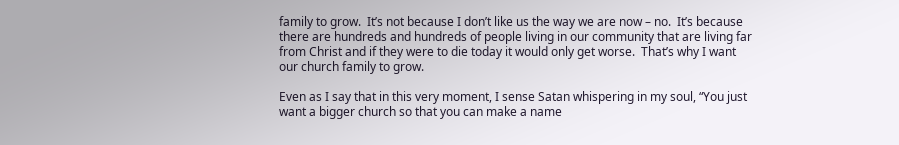family to grow.  It’s not because I don’t like us the way we are now – no.  It’s because there are hundreds and hundreds of people living in our community that are living far from Christ and if they were to die today it would only get worse.  That’s why I want our church family to grow.

Even as I say that in this very moment, I sense Satan whispering in my soul, “You just want a bigger church so that you can make a name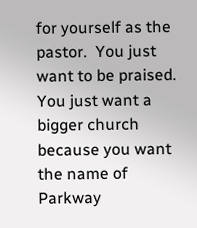for yourself as the pastor.  You just want to be praised.  You just want a bigger church because you want the name of Parkway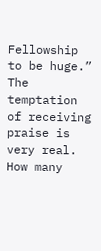Fellowship to be huge.”  The temptation of receiving praise is very real.  How many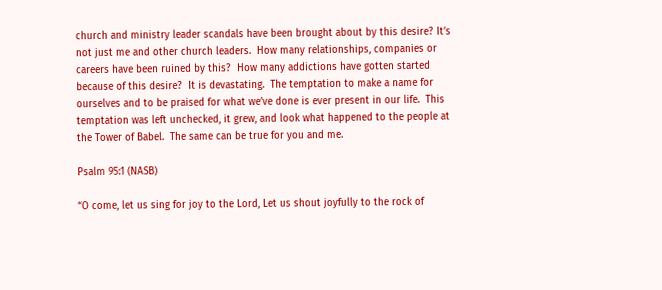church and ministry leader scandals have been brought about by this desire? It’s not just me and other church leaders.  How many relationships, companies or careers have been ruined by this?  How many addictions have gotten started because of this desire?  It is devastating.  The temptation to make a name for ourselves and to be praised for what we’ve done is ever present in our life.  This temptation was left unchecked, it grew, and look what happened to the people at the Tower of Babel.  The same can be true for you and me.

Psalm 95:1 (NASB)

“O come, let us sing for joy to the Lord, Let us shout joyfully to the rock of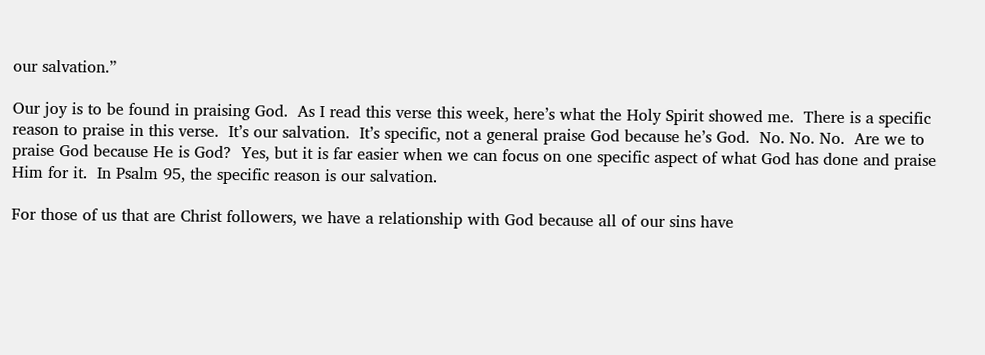our salvation.”

Our joy is to be found in praising God.  As I read this verse this week, here’s what the Holy Spirit showed me.  There is a specific reason to praise in this verse.  It’s our salvation.  It’s specific, not a general praise God because he’s God.  No. No. No.  Are we to praise God because He is God?  Yes, but it is far easier when we can focus on one specific aspect of what God has done and praise Him for it.  In Psalm 95, the specific reason is our salvation.

For those of us that are Christ followers, we have a relationship with God because all of our sins have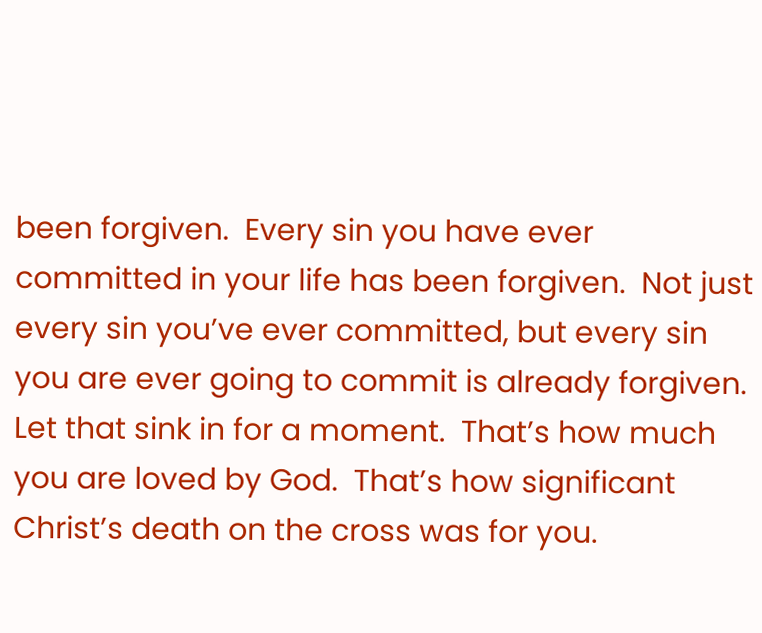been forgiven.  Every sin you have ever committed in your life has been forgiven.  Not just every sin you’ve ever committed, but every sin you are ever going to commit is already forgiven.  Let that sink in for a moment.  That’s how much you are loved by God.  That’s how significant Christ’s death on the cross was for you.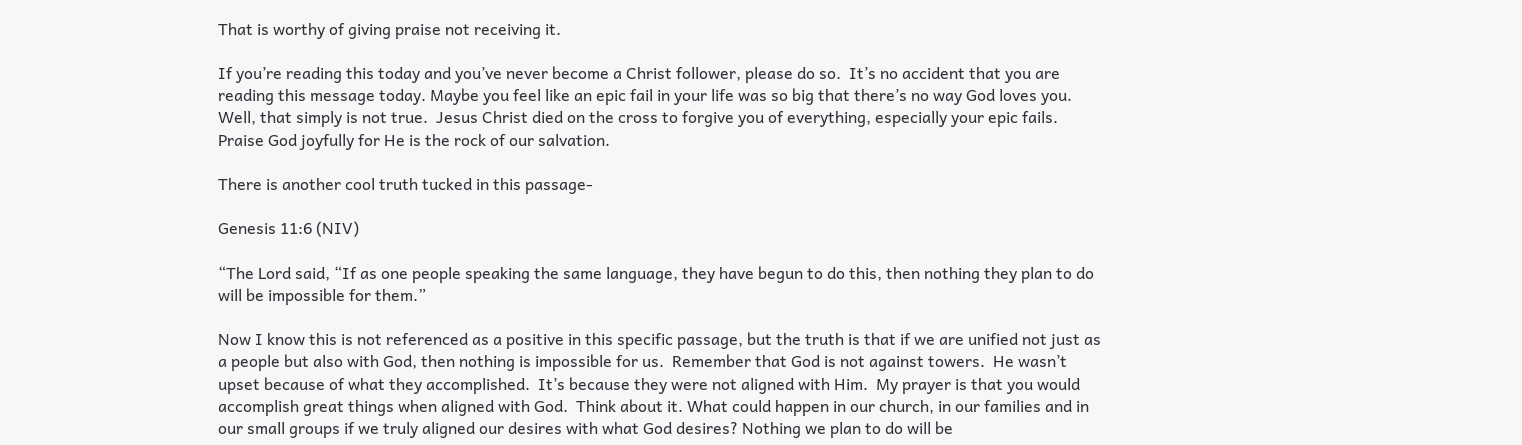That is worthy of giving praise not receiving it.

If you’re reading this today and you’ve never become a Christ follower, please do so.  It’s no accident that you are reading this message today. Maybe you feel like an epic fail in your life was so big that there’s no way God loves you.  Well, that simply is not true.  Jesus Christ died on the cross to forgive you of everything, especially your epic fails.  Praise God joyfully for He is the rock of our salvation.

There is another cool truth tucked in this passage-

Genesis 11:6 (NIV)

“The Lord said, “If as one people speaking the same language, they have begun to do this, then nothing they plan to do will be impossible for them.”

Now I know this is not referenced as a positive in this specific passage, but the truth is that if we are unified not just as a people but also with God, then nothing is impossible for us.  Remember that God is not against towers.  He wasn’t upset because of what they accomplished.  It’s because they were not aligned with Him.  My prayer is that you would accomplish great things when aligned with God.  Think about it. What could happen in our church, in our families and in our small groups if we truly aligned our desires with what God desires? Nothing we plan to do will be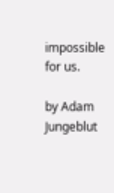impossible for us.

by Adam Jungeblut